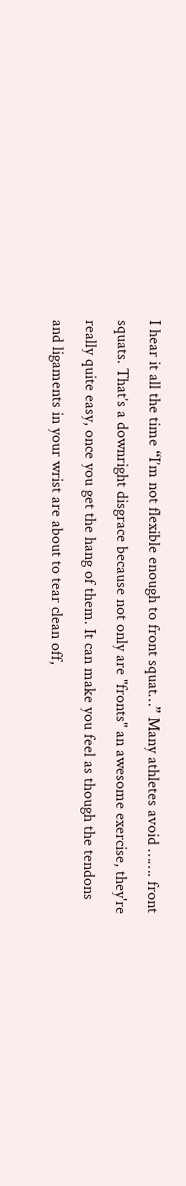I hear it all the time “I’m not flexible enough to front squat…” Many athletes avoid ……. front squats. That’s a downright disgrace because not only are "fronts" an awesome exercise, they're really quite easy, once you get the hang of them. It can make you feel as though the tendons and ligaments in your wrist are about to tear clean off,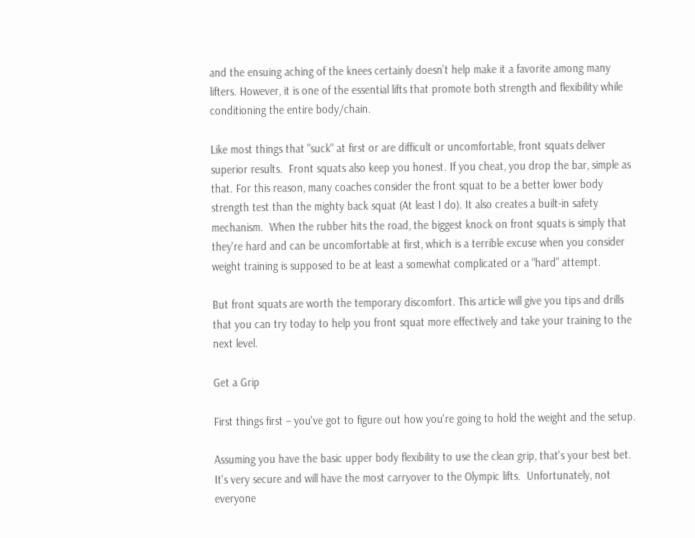and the ensuing aching of the knees certainly doesn’t help make it a favorite among many lifters. However, it is one of the essential lifts that promote both strength and flexibility while conditioning the entire body/chain.

Like most things that "suck" at first or are difficult or uncomfortable, front squats deliver superior results.  Front squats also keep you honest. If you cheat, you drop the bar, simple as that. For this reason, many coaches consider the front squat to be a better lower body strength test than the mighty back squat (At least I do). It also creates a built-in safety mechanism.  When the rubber hits the road, the biggest knock on front squats is simply that they're hard and can be uncomfortable at first, which is a terrible excuse when you consider weight training is supposed to be at least a somewhat complicated or a “hard” attempt.

But front squats are worth the temporary discomfort. This article will give you tips and drills that you can try today to help you front squat more effectively and take your training to the next level.

Get a Grip

First things first – you've got to figure out how you're going to hold the weight and the setup.

Assuming you have the basic upper body flexibility to use the clean grip, that's your best bet. It's very secure and will have the most carryover to the Olympic lifts.  Unfortunately, not everyone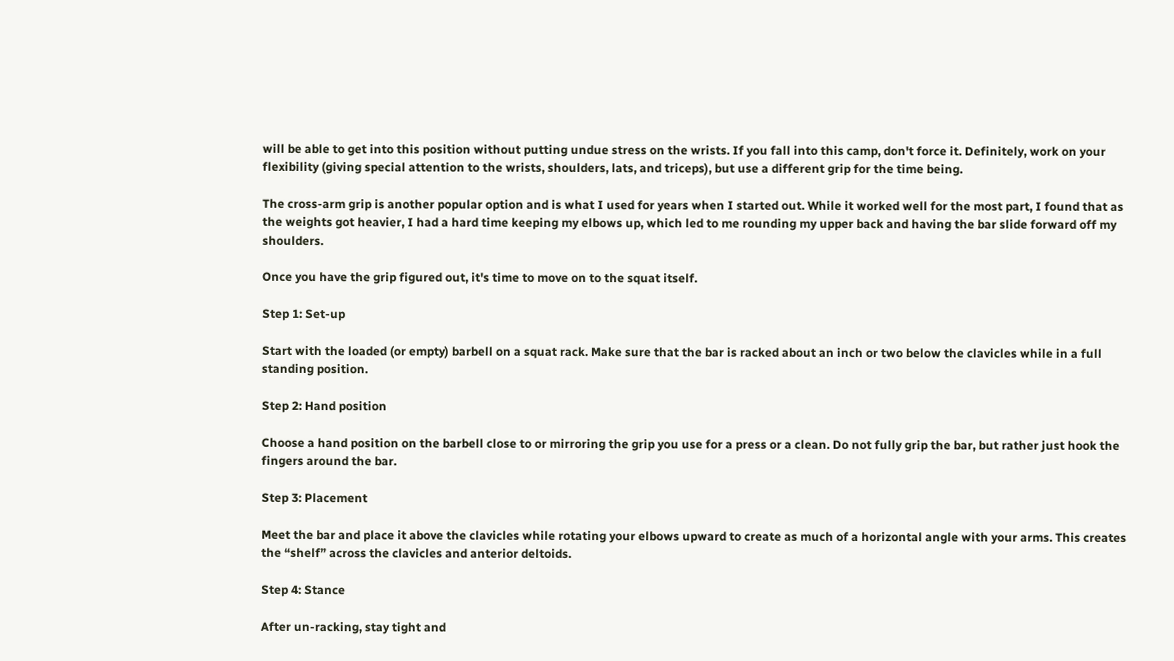will be able to get into this position without putting undue stress on the wrists. If you fall into this camp, don't force it. Definitely, work on your flexibility (giving special attention to the wrists, shoulders, lats, and triceps), but use a different grip for the time being.

The cross-arm grip is another popular option and is what I used for years when I started out. While it worked well for the most part, I found that as the weights got heavier, I had a hard time keeping my elbows up, which led to me rounding my upper back and having the bar slide forward off my shoulders.

Once you have the grip figured out, it's time to move on to the squat itself.

Step 1: Set-up

Start with the loaded (or empty) barbell on a squat rack. Make sure that the bar is racked about an inch or two below the clavicles while in a full standing position.

Step 2: Hand position

Choose a hand position on the barbell close to or mirroring the grip you use for a press or a clean. Do not fully grip the bar, but rather just hook the fingers around the bar.

Step 3: Placement

Meet the bar and place it above the clavicles while rotating your elbows upward to create as much of a horizontal angle with your arms. This creates the “shelf” across the clavicles and anterior deltoids.

Step 4: Stance

After un-racking, stay tight and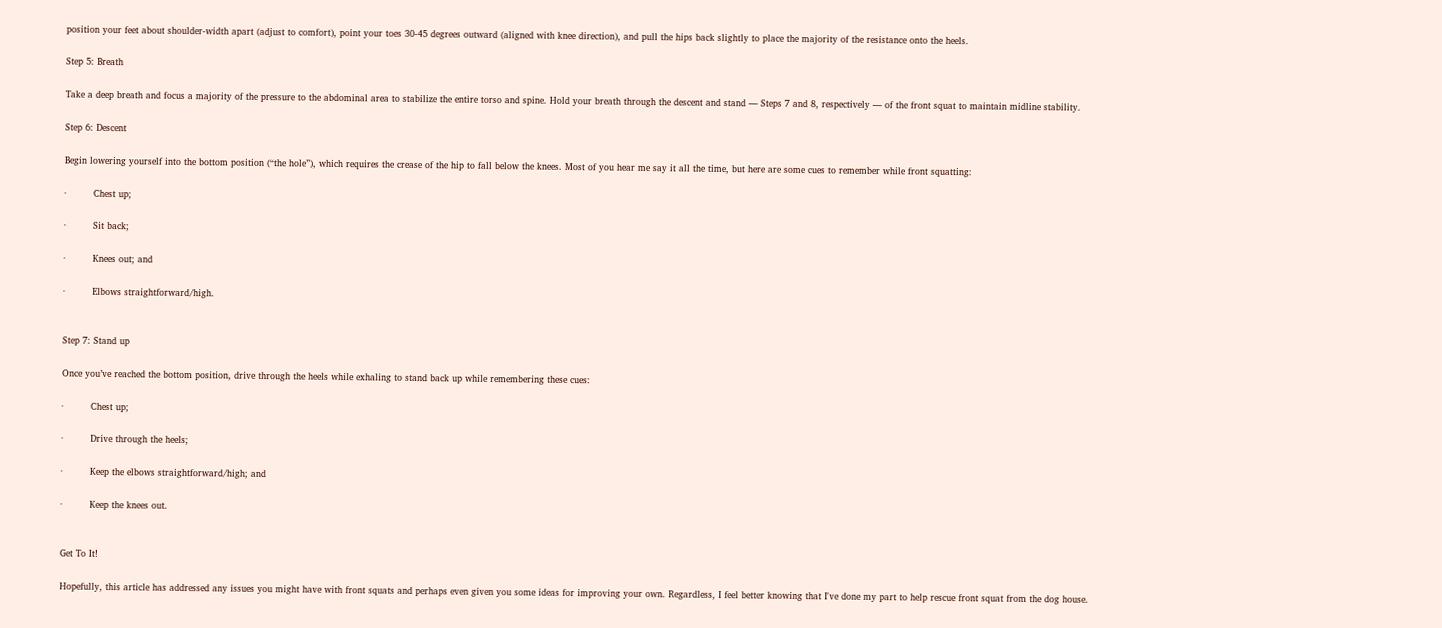position your feet about shoulder-width apart (adjust to comfort), point your toes 30-45 degrees outward (aligned with knee direction), and pull the hips back slightly to place the majority of the resistance onto the heels.

Step 5: Breath

Take a deep breath and focus a majority of the pressure to the abdominal area to stabilize the entire torso and spine. Hold your breath through the descent and stand — Steps 7 and 8, respectively — of the front squat to maintain midline stability.

Step 6: Descent

Begin lowering yourself into the bottom position (“the hole”), which requires the crease of the hip to fall below the knees. Most of you hear me say it all the time, but here are some cues to remember while front squatting:

·         Chest up;

·         Sit back;

·         Knees out; and

·         Elbows straightforward/high.


Step 7: Stand up

Once you’ve reached the bottom position, drive through the heels while exhaling to stand back up while remembering these cues:

·         Chest up;

·         Drive through the heels;

·         Keep the elbows straightforward/high; and

·         Keep the knees out.


Get To It!

Hopefully, this article has addressed any issues you might have with front squats and perhaps even given you some ideas for improving your own. Regardless, I feel better knowing that I've done my part to help rescue front squat from the dog house.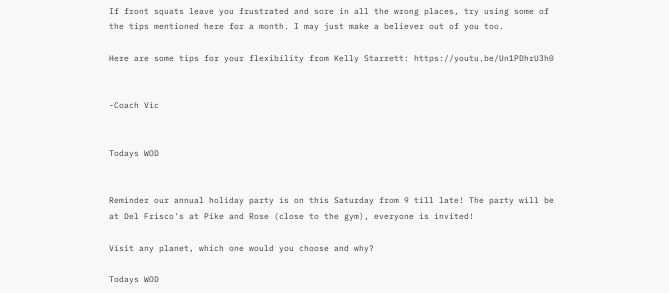If front squats leave you frustrated and sore in all the wrong places, try using some of the tips mentioned here for a month. I may just make a believer out of you too.

Here are some tips for your flexibility from Kelly Starrett: https://youtu.be/Un1PDhrU3h0


-Coach Vic


Todays WOD


Reminder our annual holiday party is on this Saturday from 9 till late! The party will be at Del Frisco's at Pike and Rose (close to the gym), everyone is invited!

Visit any planet, which one would you choose and why?

Todays WOD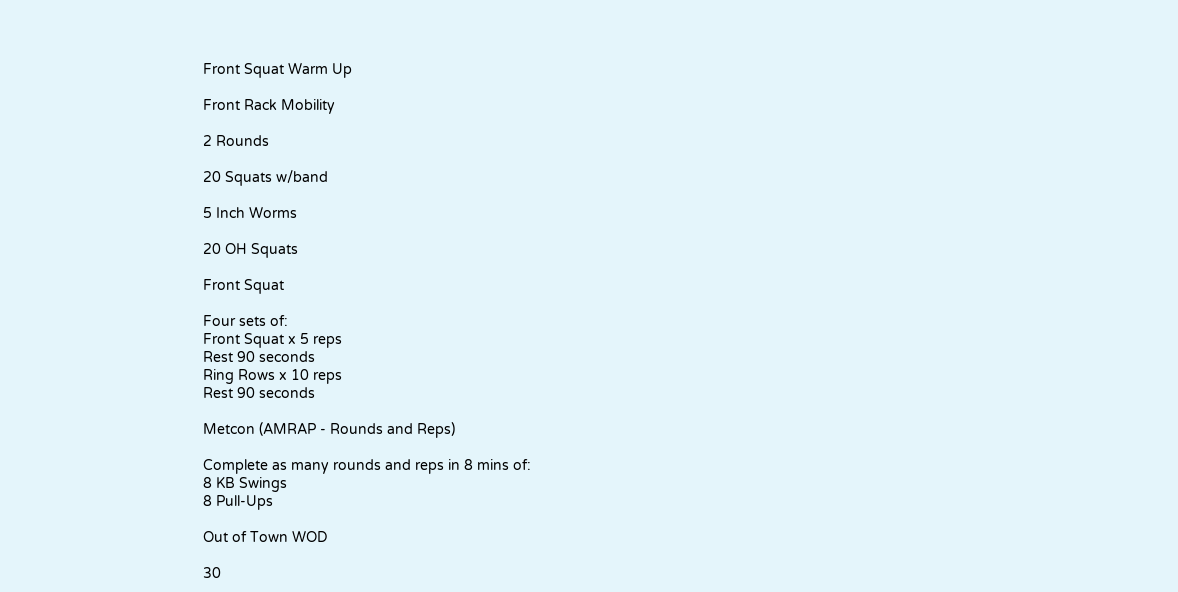Front Squat Warm Up

Front Rack Mobility

2 Rounds

20 Squats w/band

5 Inch Worms

20 OH Squats

Front Squat

Four sets of:
Front Squat x 5 reps
Rest 90 seconds
Ring Rows x 10 reps
Rest 90 seconds

Metcon (AMRAP - Rounds and Reps)

Complete as many rounds and reps in 8 mins of:
8 KB Swings
8 Pull-Ups

Out of Town WOD

30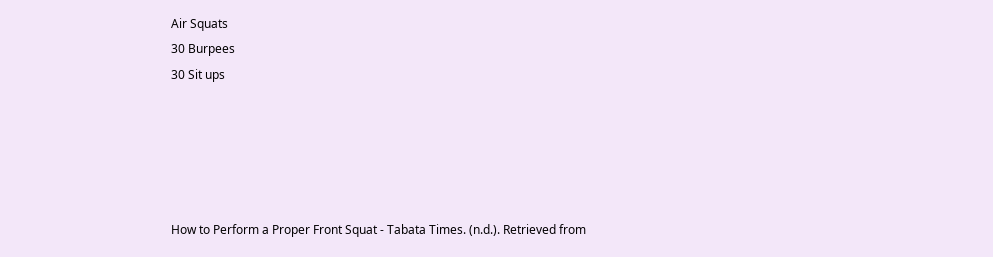Air Squats
30 Burpees
30 Sit ups





How to Perform a Proper Front Squat - Tabata Times. (n.d.). Retrieved from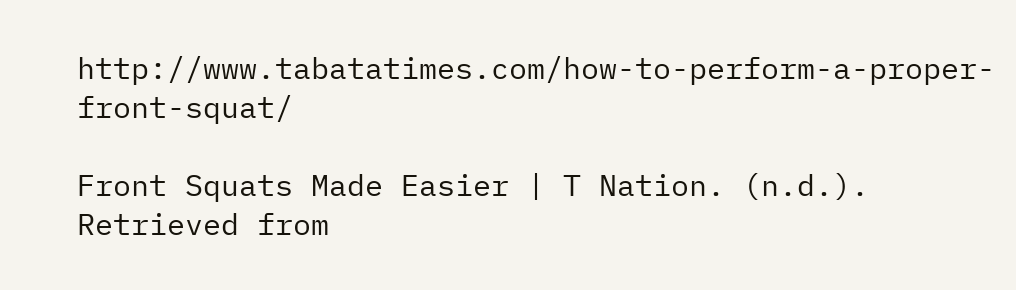http://www.tabatatimes.com/how-to-perform-a-proper-front-squat/

Front Squats Made Easier | T Nation. (n.d.). Retrieved from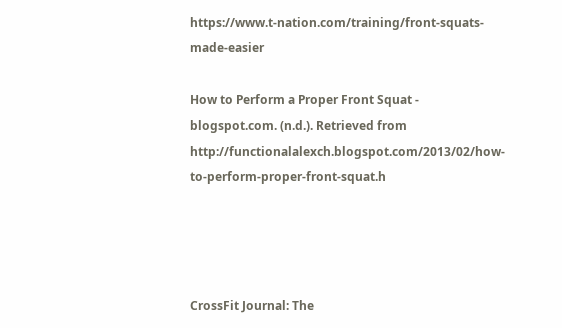https://www.t-nation.com/training/front-squats-made-easier

How to Perform a Proper Front Squat - blogspot.com. (n.d.). Retrieved from http://functionalalexch.blogspot.com/2013/02/how-to-perform-proper-front-squat.h




CrossFit Journal: The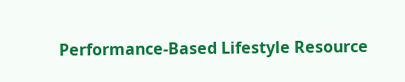Performance-Based Lifestyle Resource